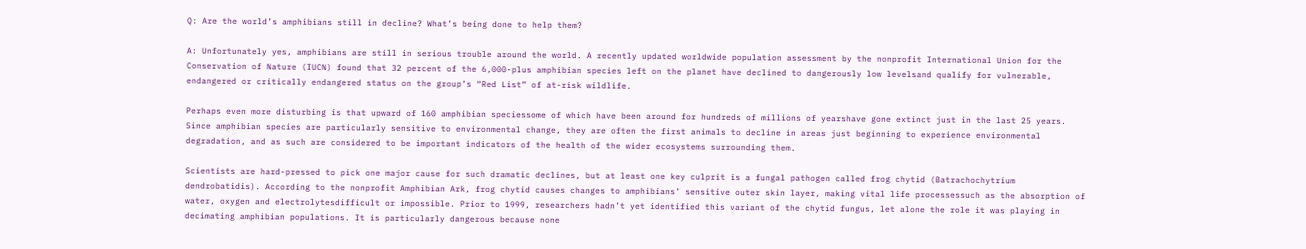Q: Are the world’s amphibians still in decline? What’s being done to help them?

A: Unfortunately yes, amphibians are still in serious trouble around the world. A recently updated worldwide population assessment by the nonprofit International Union for the Conservation of Nature (IUCN) found that 32 percent of the 6,000-plus amphibian species left on the planet have declined to dangerously low levelsand qualify for vulnerable, endangered or critically endangered status on the group’s “Red List” of at-risk wildlife.

Perhaps even more disturbing is that upward of 160 amphibian speciessome of which have been around for hundreds of millions of yearshave gone extinct just in the last 25 years. Since amphibian species are particularly sensitive to environmental change, they are often the first animals to decline in areas just beginning to experience environmental degradation, and as such are considered to be important indicators of the health of the wider ecosystems surrounding them.

Scientists are hard-pressed to pick one major cause for such dramatic declines, but at least one key culprit is a fungal pathogen called frog chytid (Batrachochytrium dendrobatidis). According to the nonprofit Amphibian Ark, frog chytid causes changes to amphibians’ sensitive outer skin layer, making vital life processessuch as the absorption of water, oxygen and electrolytesdifficult or impossible. Prior to 1999, researchers hadn’t yet identified this variant of the chytid fungus, let alone the role it was playing in decimating amphibian populations. It is particularly dangerous because none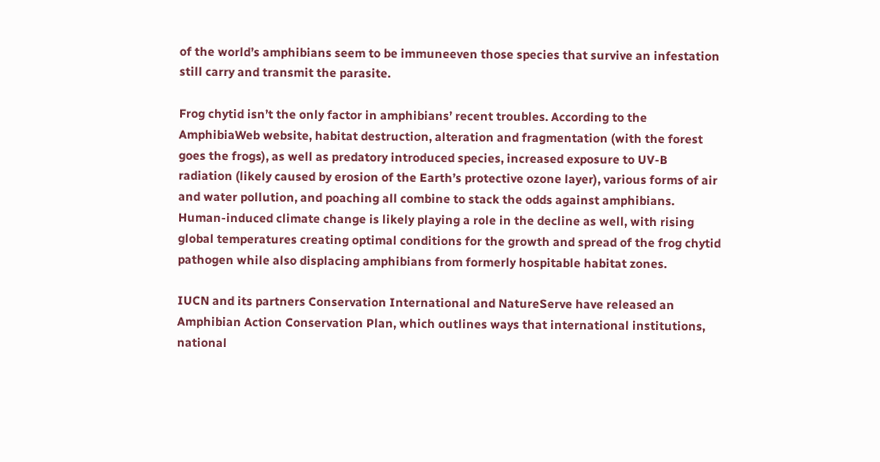of the world’s amphibians seem to be immuneeven those species that survive an infestation still carry and transmit the parasite.

Frog chytid isn’t the only factor in amphibians’ recent troubles. According to the AmphibiaWeb website, habitat destruction, alteration and fragmentation (with the forest goes the frogs), as well as predatory introduced species, increased exposure to UV-B radiation (likely caused by erosion of the Earth’s protective ozone layer), various forms of air and water pollution, and poaching all combine to stack the odds against amphibians. Human-induced climate change is likely playing a role in the decline as well, with rising global temperatures creating optimal conditions for the growth and spread of the frog chytid pathogen while also displacing amphibians from formerly hospitable habitat zones.

IUCN and its partners Conservation International and NatureServe have released an Amphibian Action Conservation Plan, which outlines ways that international institutions, national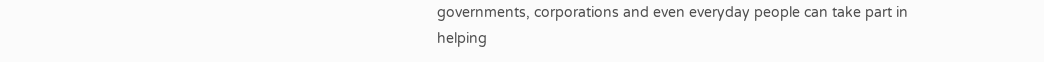governments, corporations and even everyday people can take part in helping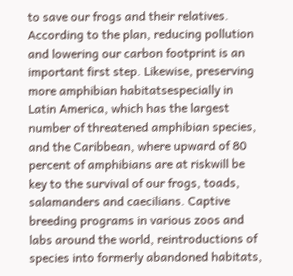to save our frogs and their relatives. According to the plan, reducing pollution and lowering our carbon footprint is an important first step. Likewise, preserving more amphibian habitatsespecially in Latin America, which has the largest number of threatened amphibian species, and the Caribbean, where upward of 80 percent of amphibians are at riskwill be key to the survival of our frogs, toads, salamanders and caecilians. Captive breeding programs in various zoos and labs around the world, reintroductions of species into formerly abandoned habitats,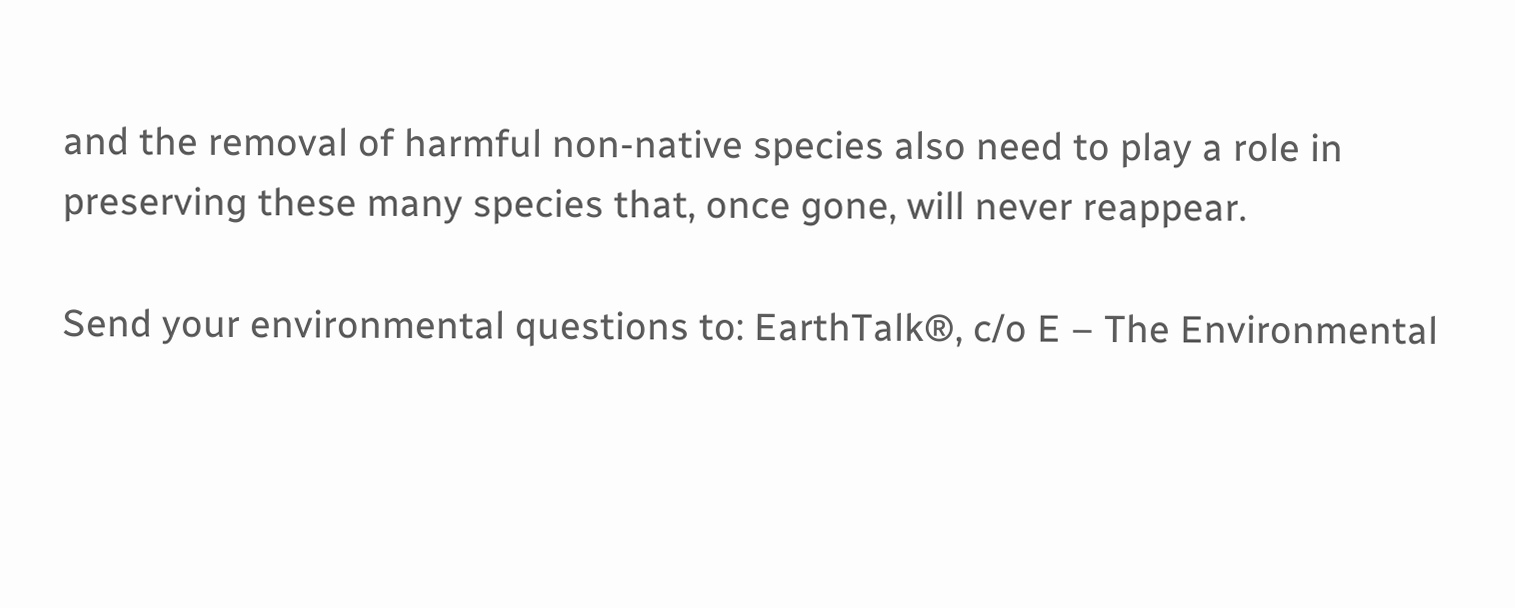and the removal of harmful non-native species also need to play a role in preserving these many species that, once gone, will never reappear.

Send your environmental questions to: EarthTalk®, c/o E – The Environmental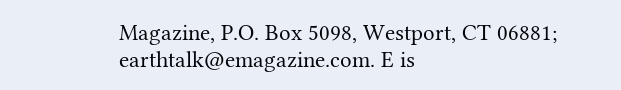Magazine, P.O. Box 5098, Westport, CT 06881; earthtalk@emagazine.com. E is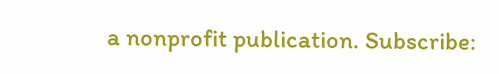a nonprofit publication. Subscribe: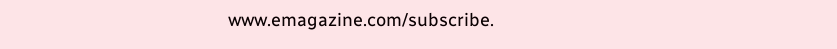www.emagazine.com/subscribe.